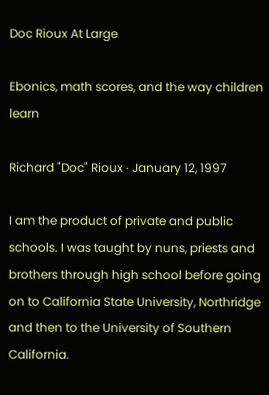Doc Rioux At Large

Ebonics, math scores, and the way children learn

Richard "Doc" Rioux · January 12, 1997

I am the product of private and public schools. I was taught by nuns, priests and brothers through high school before going on to California State University, Northridge and then to the University of Southern California.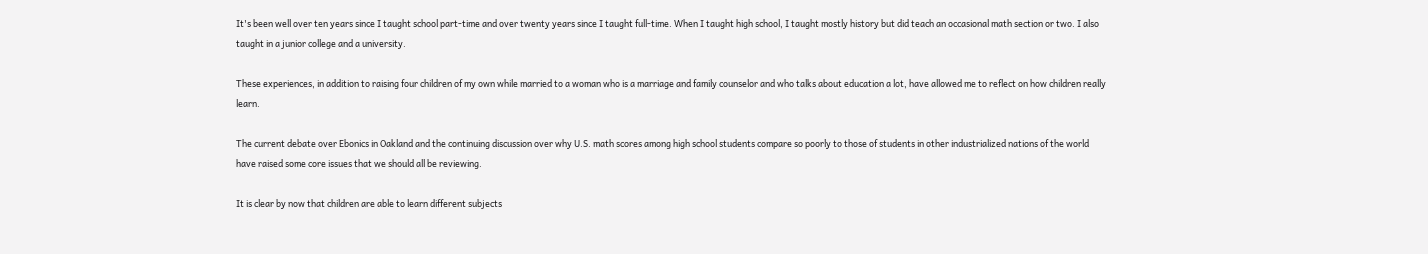It's been well over ten years since I taught school part-time and over twenty years since I taught full-time. When I taught high school, I taught mostly history but did teach an occasional math section or two. I also taught in a junior college and a university.

These experiences, in addition to raising four children of my own while married to a woman who is a marriage and family counselor and who talks about education a lot, have allowed me to reflect on how children really learn.

The current debate over Ebonics in Oakland and the continuing discussion over why U.S. math scores among high school students compare so poorly to those of students in other industrialized nations of the world have raised some core issues that we should all be reviewing.

It is clear by now that children are able to learn different subjects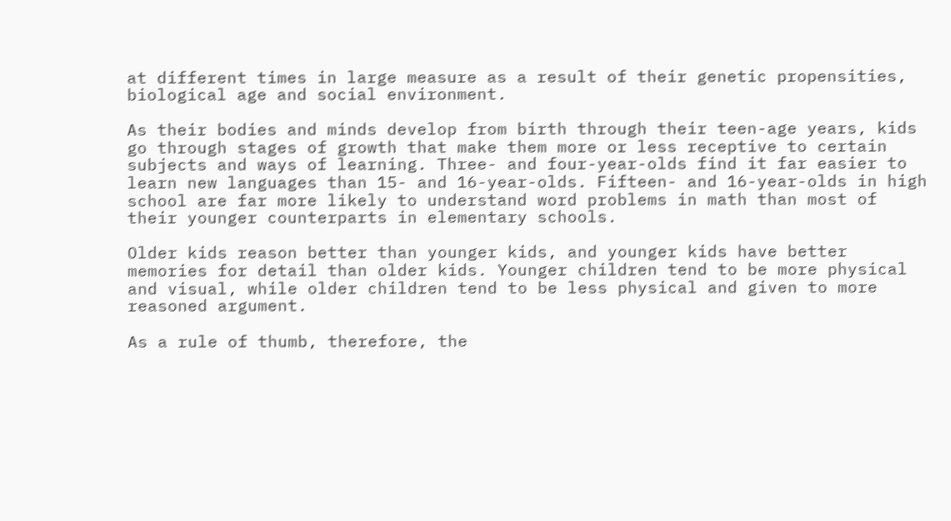at different times in large measure as a result of their genetic propensities, biological age and social environment.

As their bodies and minds develop from birth through their teen-age years, kids go through stages of growth that make them more or less receptive to certain subjects and ways of learning. Three- and four-year-olds find it far easier to learn new languages than 15- and 16-year-olds. Fifteen- and 16-year-olds in high school are far more likely to understand word problems in math than most of their younger counterparts in elementary schools.

Older kids reason better than younger kids, and younger kids have better memories for detail than older kids. Younger children tend to be more physical and visual, while older children tend to be less physical and given to more reasoned argument.

As a rule of thumb, therefore, the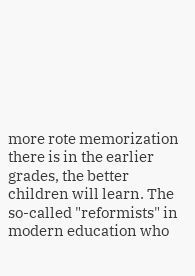more rote memorization there is in the earlier grades, the better children will learn. The so-called "reformists" in modern education who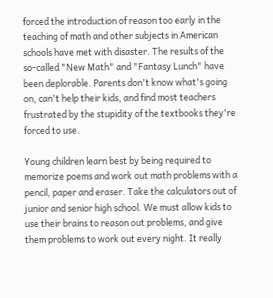forced the introduction of reason too early in the teaching of math and other subjects in American schools have met with disaster. The results of the so-called "New Math" and "Fantasy Lunch" have been deplorable. Parents don't know what's going on, can't help their kids, and find most teachers frustrated by the stupidity of the textbooks they're forced to use.

Young children learn best by being required to memorize poems and work out math problems with a pencil, paper and eraser. Take the calculators out of junior and senior high school. We must allow kids to use their brains to reason out problems, and give them problems to work out every night. It really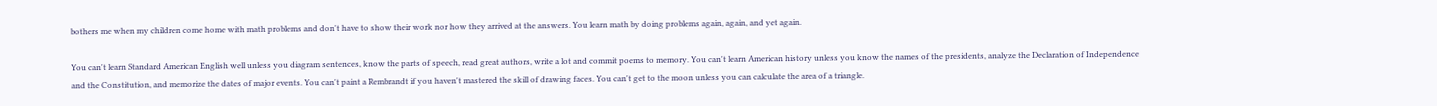bothers me when my children come home with math problems and don't have to show their work nor how they arrived at the answers. You learn math by doing problems again, again, and yet again.

You can't learn Standard American English well unless you diagram sentences, know the parts of speech, read great authors, write a lot and commit poems to memory. You can't learn American history unless you know the names of the presidents, analyze the Declaration of Independence and the Constitution, and memorize the dates of major events. You can't paint a Rembrandt if you haven't mastered the skill of drawing faces. You can't get to the moon unless you can calculate the area of a triangle.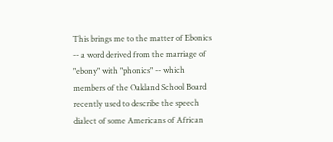This brings me to the matter of Ebonics -- a word derived from the marriage of "ebony" with "phonics" -- which members of the Oakland School Board recently used to describe the speech dialect of some Americans of African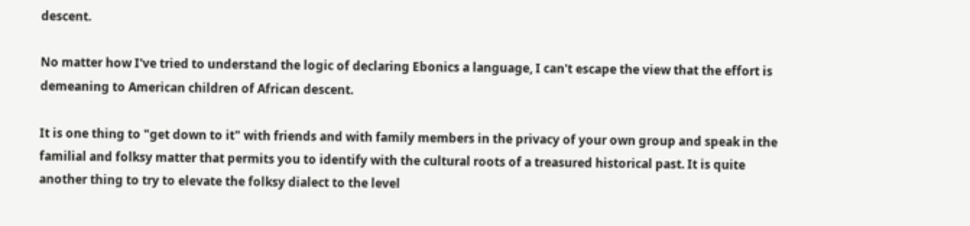descent.

No matter how I've tried to understand the logic of declaring Ebonics a language, I can't escape the view that the effort is demeaning to American children of African descent.

It is one thing to "get down to it" with friends and with family members in the privacy of your own group and speak in the familial and folksy matter that permits you to identify with the cultural roots of a treasured historical past. It is quite another thing to try to elevate the folksy dialect to the level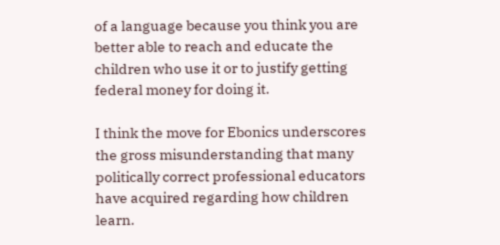of a language because you think you are better able to reach and educate the children who use it or to justify getting federal money for doing it.

I think the move for Ebonics underscores the gross misunderstanding that many politically correct professional educators have acquired regarding how children learn.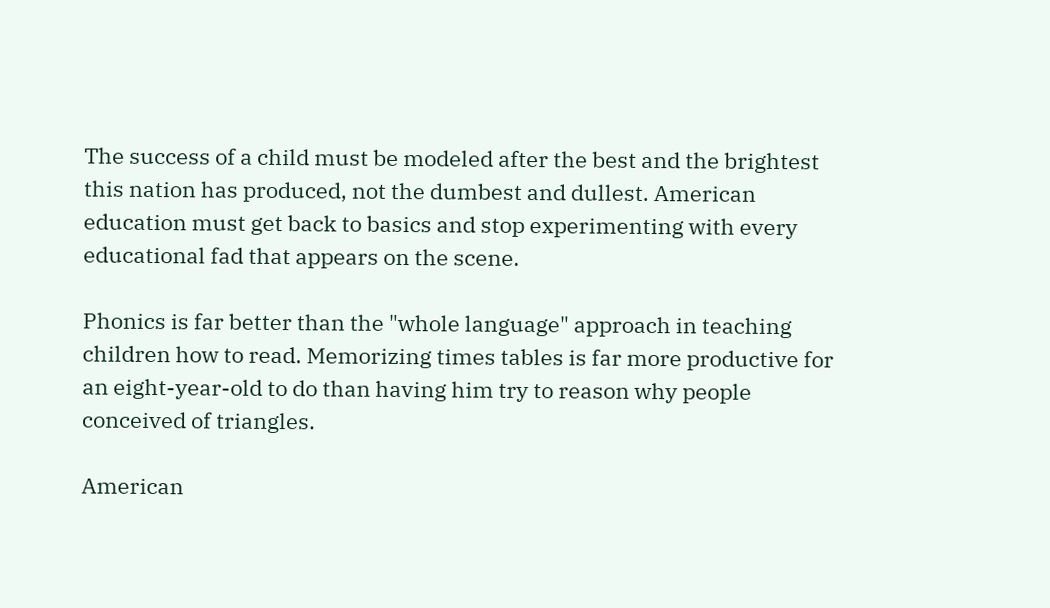The success of a child must be modeled after the best and the brightest this nation has produced, not the dumbest and dullest. American education must get back to basics and stop experimenting with every educational fad that appears on the scene.

Phonics is far better than the "whole language" approach in teaching children how to read. Memorizing times tables is far more productive for an eight-year-old to do than having him try to reason why people conceived of triangles.

American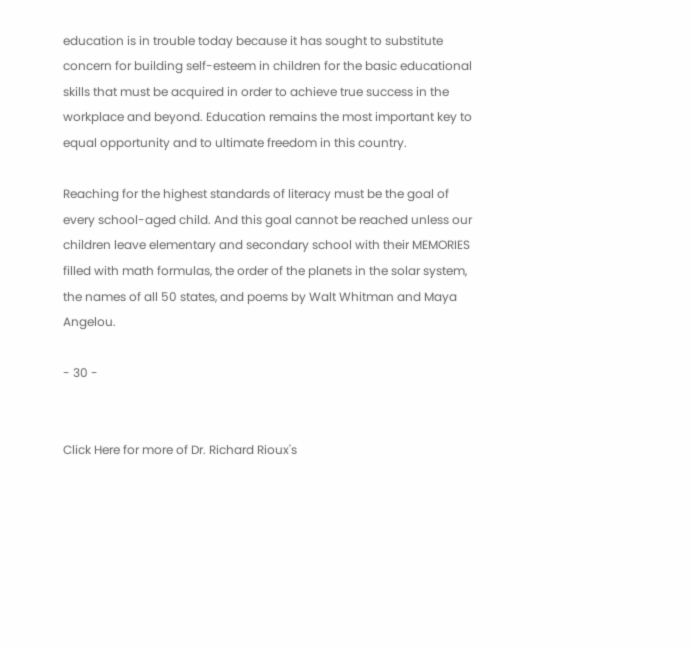education is in trouble today because it has sought to substitute concern for building self-esteem in children for the basic educational skills that must be acquired in order to achieve true success in the workplace and beyond. Education remains the most important key to equal opportunity and to ultimate freedom in this country.

Reaching for the highest standards of literacy must be the goal of every school-aged child. And this goal cannot be reached unless our children leave elementary and secondary school with their MEMORIES filled with math formulas, the order of the planets in the solar system, the names of all 50 states, and poems by Walt Whitman and Maya Angelou.

- 30 -


Click Here for more of Dr. Richard Rioux's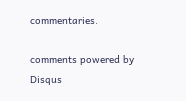commentaries.

comments powered by Disqus